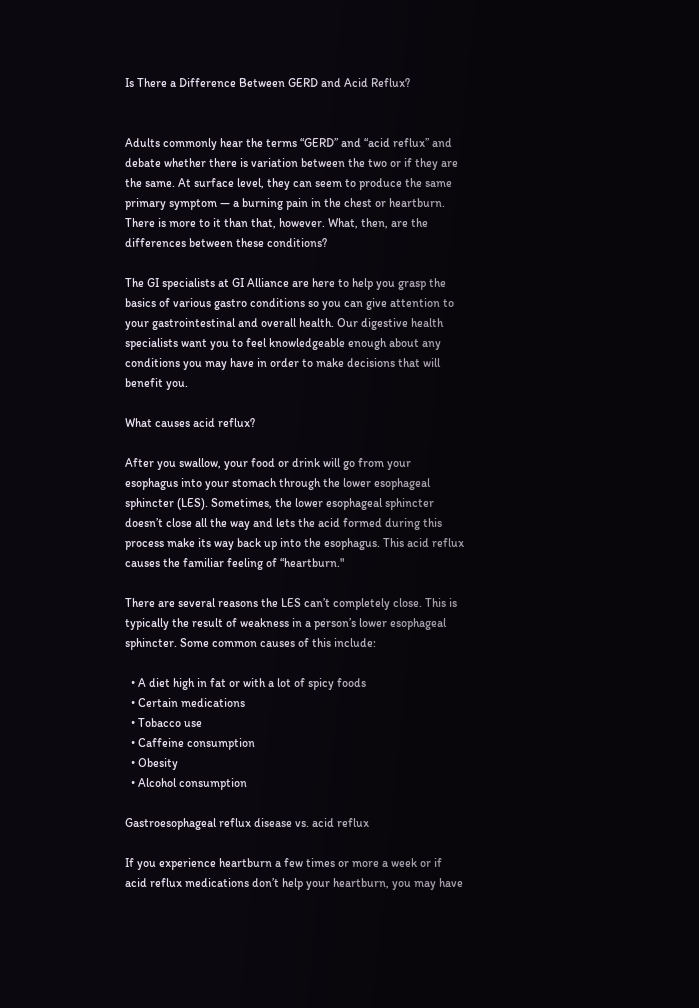Is There a Difference Between GERD and Acid Reflux?


Adults commonly hear the terms “GERD” and “acid reflux” and debate whether there is variation between the two or if they are the same. At surface level, they can seem to produce the same primary symptom — a burning pain in the chest or heartburn. There is more to it than that, however. What, then, are the differences between these conditions?

The GI specialists at GI Alliance are here to help you grasp the basics of various gastro conditions so you can give attention to your gastrointestinal and overall health. Our digestive health specialists want you to feel knowledgeable enough about any conditions you may have in order to make decisions that will benefit you.

What causes acid reflux?

After you swallow, your food or drink will go from your esophagus into your stomach through the lower esophageal sphincter (LES). Sometimes, the lower esophageal sphincter doesn’t close all the way and lets the acid formed during this process make its way back up into the esophagus. This acid reflux causes the familiar feeling of “heartburn."

There are several reasons the LES can’t completely close. This is typically the result of weakness in a person’s lower esophageal sphincter. Some common causes of this include:

  • A diet high in fat or with a lot of spicy foods
  • Certain medications
  • Tobacco use
  • Caffeine consumption
  • Obesity
  • Alcohol consumption

Gastroesophageal reflux disease vs. acid reflux

If you experience heartburn a few times or more a week or if acid reflux medications don’t help your heartburn, you may have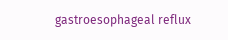gastroesophageal reflux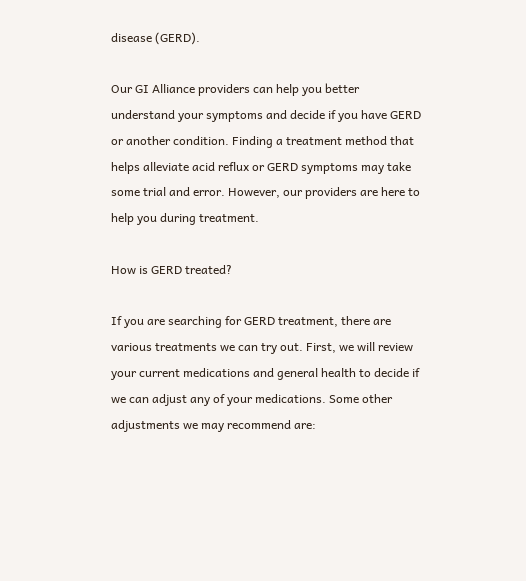disease (GERD).

Our GI Alliance providers can help you better understand your symptoms and decide if you have GERD or another condition. Finding a treatment method that helps alleviate acid reflux or GERD symptoms may take some trial and error. However, our providers are here to help you during treatment.

How is GERD treated?

If you are searching for GERD treatment, there are various treatments we can try out. First, we will review your current medications and general health to decide if we can adjust any of your medications. Some other adjustments we may recommend are: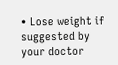• Lose weight if suggested by your doctor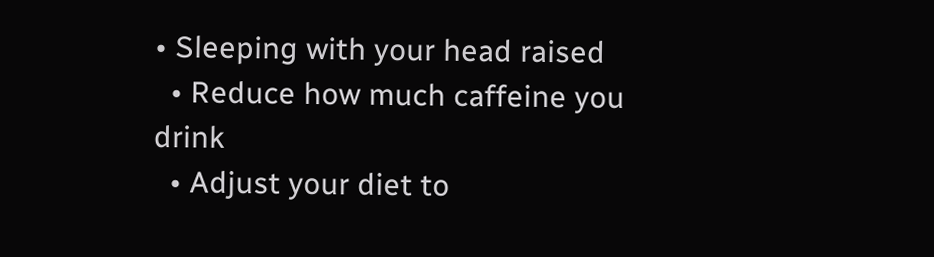• Sleeping with your head raised
  • Reduce how much caffeine you drink
  • Adjust your diet to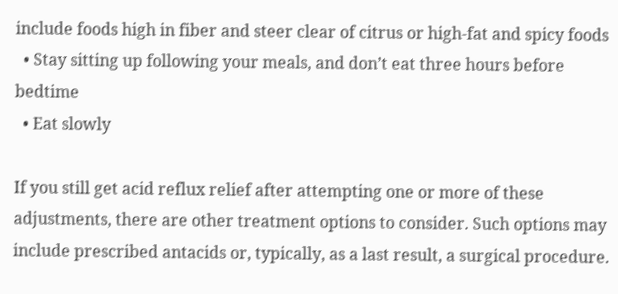include foods high in fiber and steer clear of citrus or high-fat and spicy foods
  • Stay sitting up following your meals, and don’t eat three hours before bedtime
  • Eat slowly

If you still get acid reflux relief after attempting one or more of these adjustments, there are other treatment options to consider. Such options may include prescribed antacids or, typically, as a last result, a surgical procedure.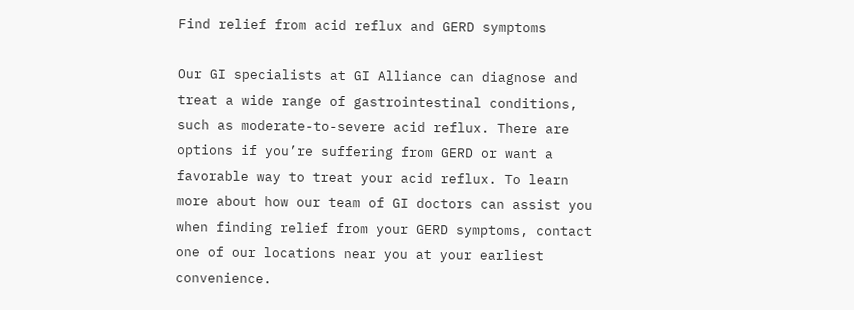Find relief from acid reflux and GERD symptoms

Our GI specialists at GI Alliance can diagnose and treat a wide range of gastrointestinal conditions, such as moderate-to-severe acid reflux. There are options if you’re suffering from GERD or want a favorable way to treat your acid reflux. To learn more about how our team of GI doctors can assist you when finding relief from your GERD symptoms, contact one of our locations near you at your earliest convenience.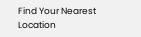Find Your Nearest Location